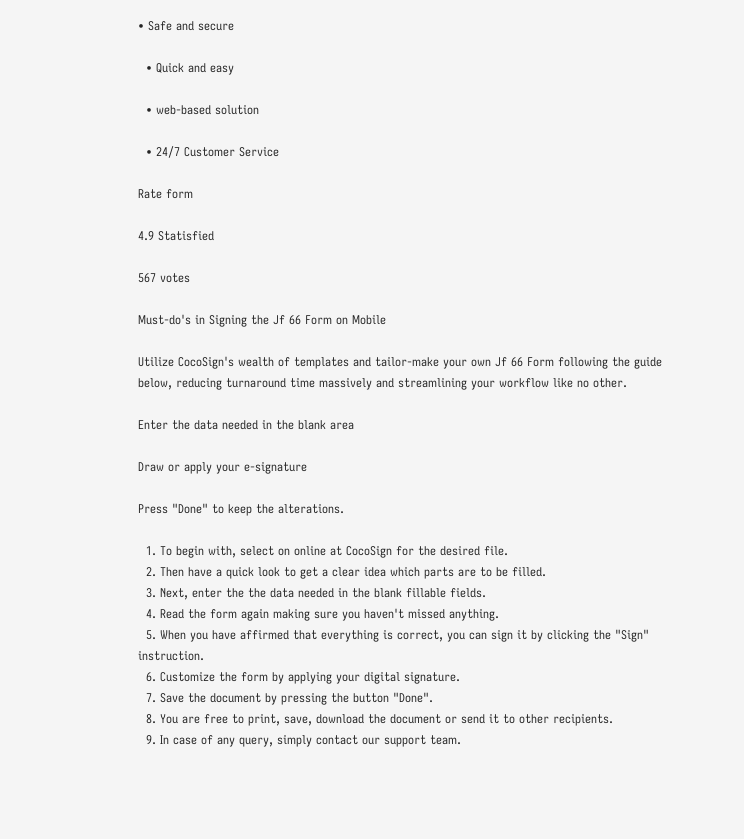• Safe and secure

  • Quick and easy

  • web-based solution

  • 24/7 Customer Service

Rate form

4.9 Statisfied

567 votes

Must-do's in Signing the Jf 66 Form on Mobile

Utilize CocoSign's wealth of templates and tailor-make your own Jf 66 Form following the guide below, reducing turnaround time massively and streamlining your workflow like no other.

Enter the data needed in the blank area

Draw or apply your e-signature

Press "Done" to keep the alterations.

  1. To begin with, select on online at CocoSign for the desired file.
  2. Then have a quick look to get a clear idea which parts are to be filled.
  3. Next, enter the the data needed in the blank fillable fields.
  4. Read the form again making sure you haven't missed anything.
  5. When you have affirmed that everything is correct, you can sign it by clicking the "Sign" instruction.
  6. Customize the form by applying your digital signature.
  7. Save the document by pressing the button "Done".
  8. You are free to print, save, download the document or send it to other recipients.
  9. In case of any query, simply contact our support team.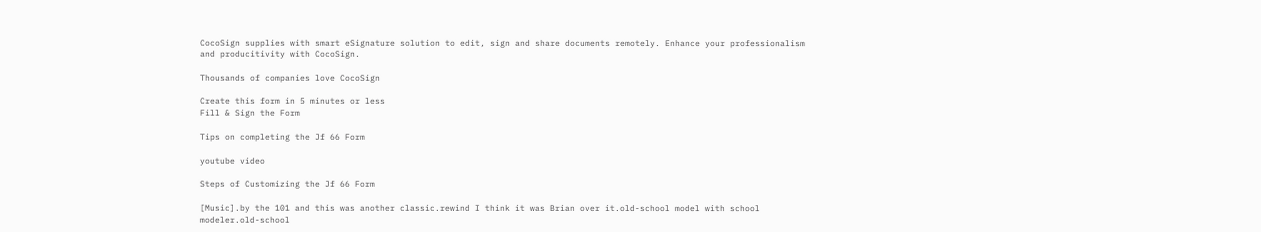CocoSign supplies with smart eSignature solution to edit, sign and share documents remotely. Enhance your professionalism and producitivity with CocoSign.

Thousands of companies love CocoSign

Create this form in 5 minutes or less
Fill & Sign the Form

Tips on completing the Jf 66 Form

youtube video

Steps of Customizing the Jf 66 Form

[Music].by the 101 and this was another classic.rewind I think it was Brian over it.old-school model with school modeler.old-school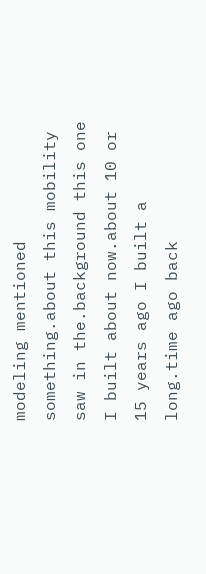modeling mentioned something.about this mobility saw in the.background this one I built about now.about 10 or 15 years ago I built a long.time ago back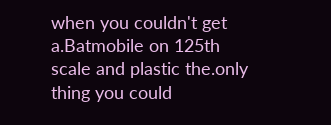when you couldn't get a.Batmobile on 125th scale and plastic the.only thing you could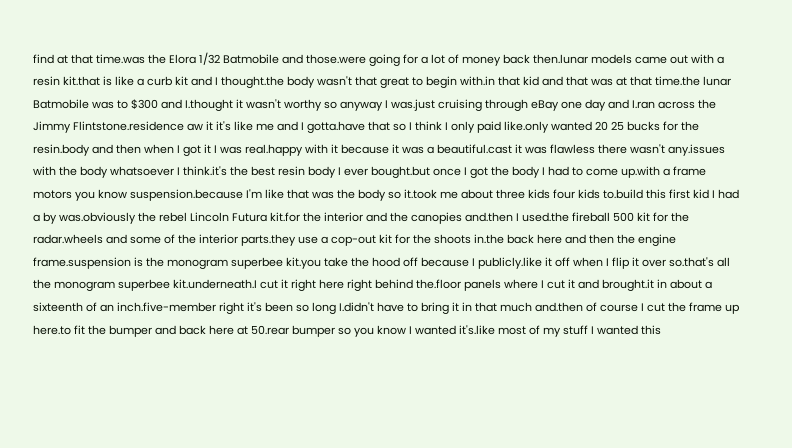find at that time.was the Elora 1/32 Batmobile and those.were going for a lot of money back then.lunar models came out with a resin kit.that is like a curb kit and I thought.the body wasn't that great to begin with.in that kid and that was at that time.the lunar Batmobile was to $300 and I.thought it wasn't worthy so anyway I was.just cruising through eBay one day and I.ran across the Jimmy Flintstone.residence aw it it's like me and I gotta.have that so I think I only paid like.only wanted 20 25 bucks for the resin.body and then when I got it I was real.happy with it because it was a beautiful.cast it was flawless there wasn't any.issues with the body whatsoever I think.it's the best resin body I ever bought.but once I got the body I had to come up.with a frame motors you know suspension.because I'm like that was the body so it.took me about three kids four kids to.build this first kid I had a by was.obviously the rebel Lincoln Futura kit.for the interior and the canopies and.then I used.the fireball 500 kit for the radar.wheels and some of the interior parts.they use a cop-out kit for the shoots in.the back here and then the engine frame.suspension is the monogram superbee kit.you take the hood off because I publicly.like it off when I flip it over so.that's all the monogram superbee kit.underneath.I cut it right here right behind the.floor panels where I cut it and brought.it in about a sixteenth of an inch.five-member right it's been so long I.didn't have to bring it in that much and.then of course I cut the frame up here.to fit the bumper and back here at 50.rear bumper so you know I wanted it's.like most of my stuff I wanted this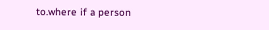to.where if a person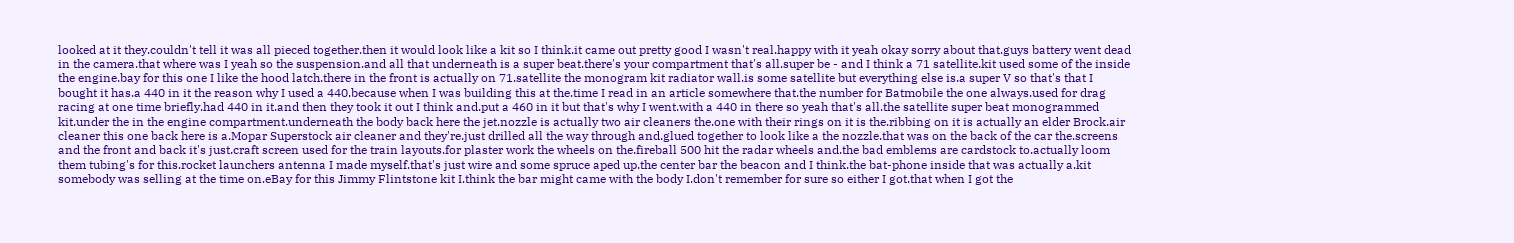looked at it they.couldn't tell it was all pieced together.then it would look like a kit so I think.it came out pretty good I wasn't real.happy with it yeah okay sorry about that.guys battery went dead in the camera.that where was I yeah so the suspension.and all that underneath is a super beat.there's your compartment that's all.super be - and I think a 71 satellite.kit used some of the inside the engine.bay for this one I like the hood latch.there in the front is actually on 71.satellite the monogram kit radiator wall.is some satellite but everything else is.a super V so that's that I bought it has.a 440 in it the reason why I used a 440.because when I was building this at the.time I read in an article somewhere that.the number for Batmobile the one always.used for drag racing at one time briefly.had 440 in it.and then they took it out I think and.put a 460 in it but that's why I went.with a 440 in there so yeah that's all.the satellite super beat monogrammed kit.under the in the engine compartment.underneath the body back here the jet.nozzle is actually two air cleaners the.one with their rings on it is the.ribbing on it is actually an elder Brock.air cleaner this one back here is a.Mopar Superstock air cleaner and they're.just drilled all the way through and.glued together to look like a the nozzle.that was on the back of the car the.screens and the front and back it's just.craft screen used for the train layouts.for plaster work the wheels on the.fireball 500 hit the radar wheels and.the bad emblems are cardstock to.actually loom them tubing's for this.rocket launchers antenna I made myself.that's just wire and some spruce aped up.the center bar the beacon and I think.the bat-phone inside that was actually a.kit somebody was selling at the time on.eBay for this Jimmy Flintstone kit I.think the bar might came with the body I.don't remember for sure so either I got.that when I got the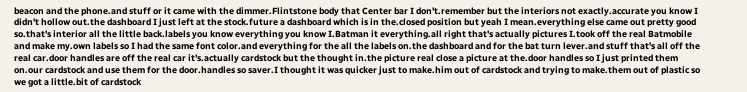beacon and the phone.and stuff or it came with the dimmer.Flintstone body that Center bar I don't.remember but the interiors not exactly.accurate you know I didn't hollow out.the dashboard I just left at the stock.future a dashboard which is in the.closed position but yeah I mean.everything else came out pretty good so.that's interior all the little back.labels you know everything you know I.Batman it everything.all right that's actually pictures I.took off the real Batmobile and make my.own labels so I had the same font color.and everything for the all the labels on.the dashboard and for the bat turn lever.and stuff that's all off the real car.door handles are off the real car it's.actually cardstock but the thought in.the picture real close a picture at the.door handles so I just printed them on.our cardstock and use them for the door.handles so saver.I thought it was quicker just to make.him out of cardstock and trying to make.them out of plastic so we got a little.bit of cardstock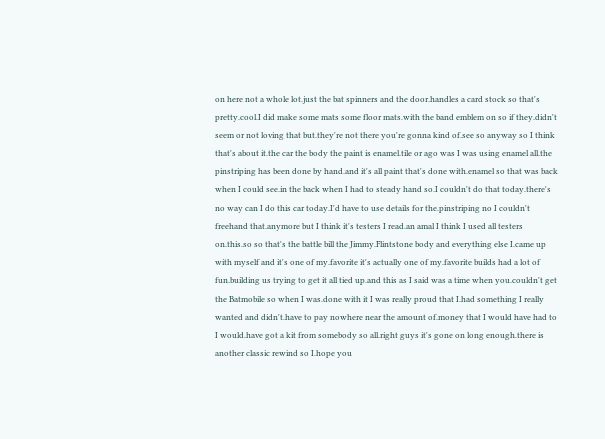on here not a whole lot.just the bat spinners and the door.handles a card stock so that's pretty.cool.I did make some mats some floor mats.with the band emblem on so if they.didn't seem or not loving that but.they're not there you're gonna kind of.see so anyway so I think that's about it.the car the body the paint is enamel.tile or ago was I was using enamel all.the pinstriping has been done by hand.and it's all paint that's done with.enamel so that was back when I could see.in the back when I had to steady hand so.I couldn't do that today.there's no way can I do this car today.I'd have to use details for the.pinstriping no I couldn't freehand that.anymore but I think it's testers I read.an amal I think I used all testers on.this.so so that's the battle bill the Jimmy.Flintstone body and everything else I.came up with myself and it's one of my.favorite it's actually one of my.favorite builds had a lot of fun.building us trying to get it all tied up.and this as I said was a time when you.couldn't get the Batmobile so when I was.done with it I was really proud that I.had something I really wanted and didn't.have to pay nowhere near the amount of.money that I would have had to I would.have got a kit from somebody so all.right guys it's gone on long enough.there is another classic rewind so I.hope you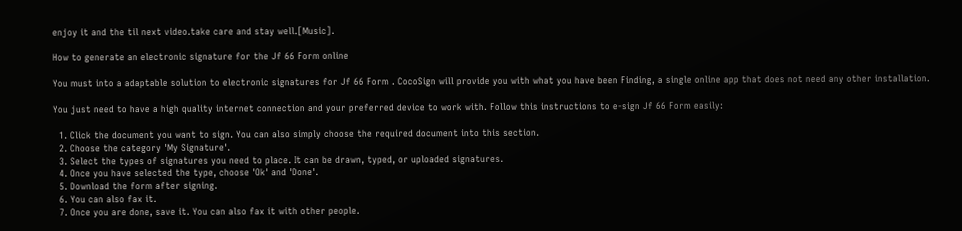enjoy it and the til next video.take care and stay well.[Music].

How to generate an electronic signature for the Jf 66 Form online

You must into a adaptable solution to electronic signatures for Jf 66 Form . CocoSign will provide you with what you have been Finding, a single online app that does not need any other installation.

You just need to have a high quality internet connection and your preferred device to work with. Follow this instructions to e-sign Jf 66 Form easily:

  1. Click the document you want to sign. You can also simply choose the required document into this section.
  2. Choose the category 'My Signature'.
  3. Select the types of signatures you need to place. It can be drawn, typed, or uploaded signatures.
  4. Once you have selected the type, choose 'Ok' and 'Done'.
  5. Download the form after signing.
  6. You can also fax it.
  7. Once you are done, save it. You can also fax it with other people.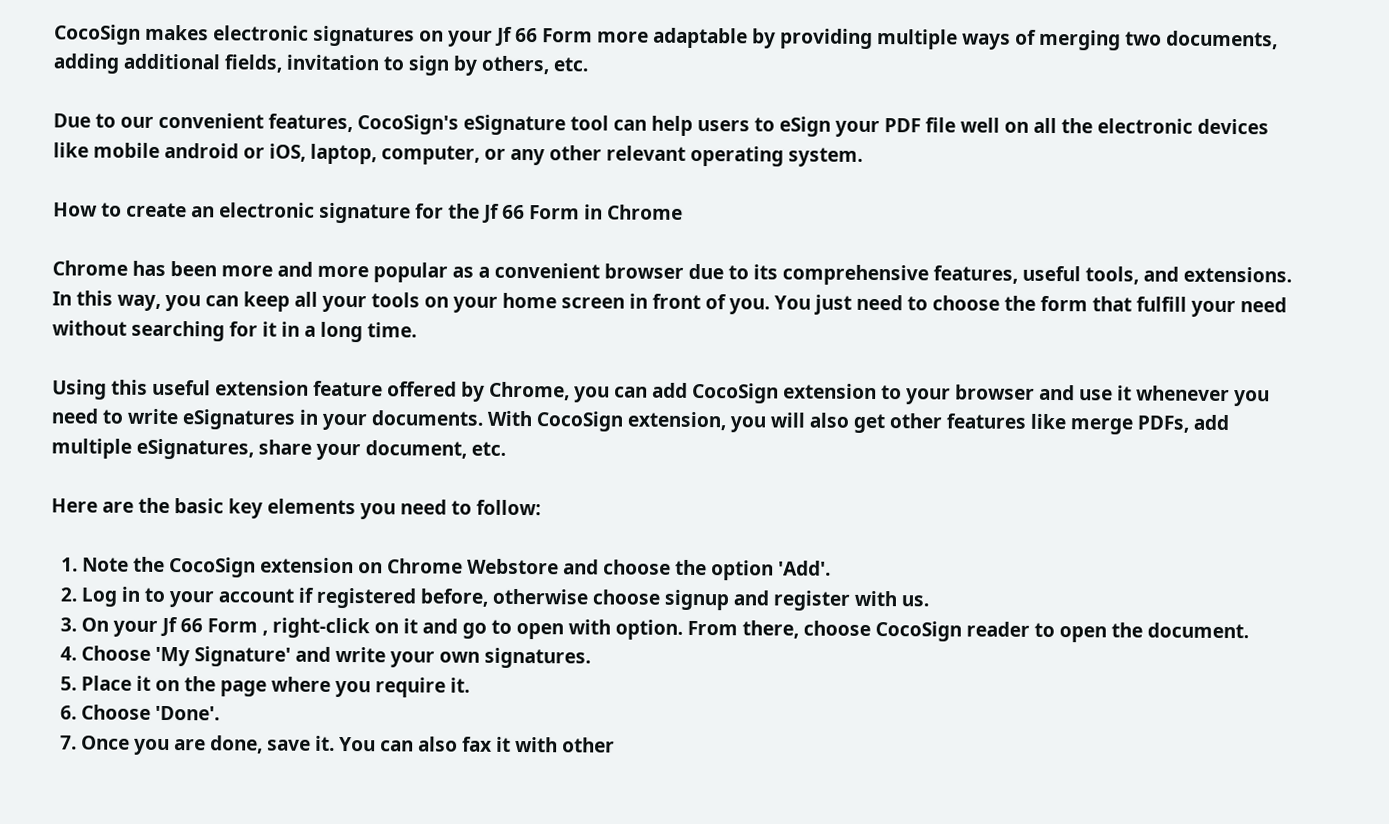CocoSign makes electronic signatures on your Jf 66 Form more adaptable by providing multiple ways of merging two documents, adding additional fields, invitation to sign by others, etc.

Due to our convenient features, CocoSign's eSignature tool can help users to eSign your PDF file well on all the electronic devices like mobile android or iOS, laptop, computer, or any other relevant operating system.

How to create an electronic signature for the Jf 66 Form in Chrome

Chrome has been more and more popular as a convenient browser due to its comprehensive features, useful tools, and extensions. In this way, you can keep all your tools on your home screen in front of you. You just need to choose the form that fulfill your need without searching for it in a long time.

Using this useful extension feature offered by Chrome, you can add CocoSign extension to your browser and use it whenever you need to write eSignatures in your documents. With CocoSign extension, you will also get other features like merge PDFs, add multiple eSignatures, share your document, etc.

Here are the basic key elements you need to follow:

  1. Note the CocoSign extension on Chrome Webstore and choose the option 'Add'.
  2. Log in to your account if registered before, otherwise choose signup and register with us.
  3. On your Jf 66 Form , right-click on it and go to open with option. From there, choose CocoSign reader to open the document.
  4. Choose 'My Signature' and write your own signatures.
  5. Place it on the page where you require it.
  6. Choose 'Done'.
  7. Once you are done, save it. You can also fax it with other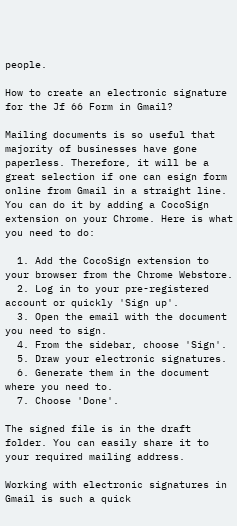people.

How to create an electronic signature for the Jf 66 Form in Gmail?

Mailing documents is so useful that majority of businesses have gone paperless. Therefore, it will be a great selection if one can esign form online from Gmail in a straight line. You can do it by adding a CocoSign extension on your Chrome. Here is what you need to do:

  1. Add the CocoSign extension to your browser from the Chrome Webstore.
  2. Log in to your pre-registered account or quickly 'Sign up'.
  3. Open the email with the document you need to sign.
  4. From the sidebar, choose 'Sign'.
  5. Draw your electronic signatures.
  6. Generate them in the document where you need to.
  7. Choose 'Done'.

The signed file is in the draft folder. You can easily share it to your required mailing address.

Working with electronic signatures in Gmail is such a quick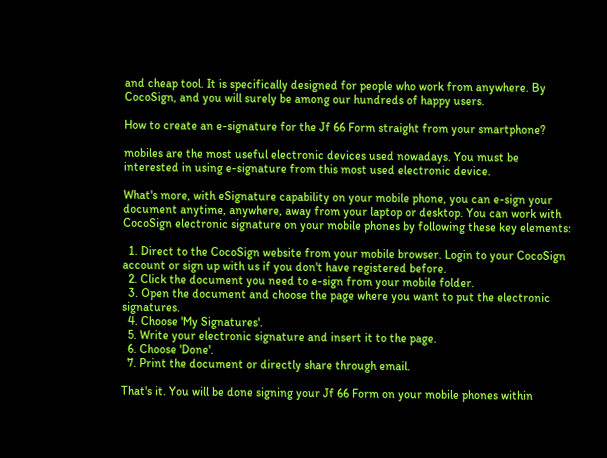and cheap tool. It is specifically designed for people who work from anywhere. By CocoSign, and you will surely be among our hundreds of happy users.

How to create an e-signature for the Jf 66 Form straight from your smartphone?

mobiles are the most useful electronic devices used nowadays. You must be interested in using e-signature from this most used electronic device.

What's more, with eSignature capability on your mobile phone, you can e-sign your document anytime, anywhere, away from your laptop or desktop. You can work with CocoSign electronic signature on your mobile phones by following these key elements:

  1. Direct to the CocoSign website from your mobile browser. Login to your CocoSign account or sign up with us if you don't have registered before.
  2. Click the document you need to e-sign from your mobile folder.
  3. Open the document and choose the page where you want to put the electronic signatures.
  4. Choose 'My Signatures'.
  5. Write your electronic signature and insert it to the page.
  6. Choose 'Done'.
  7. Print the document or directly share through email.

That's it. You will be done signing your Jf 66 Form on your mobile phones within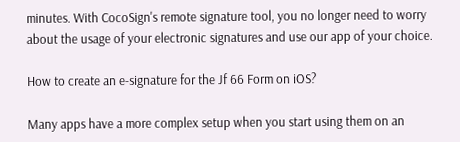minutes. With CocoSign's remote signature tool, you no longer need to worry about the usage of your electronic signatures and use our app of your choice.

How to create an e-signature for the Jf 66 Form on iOS?

Many apps have a more complex setup when you start using them on an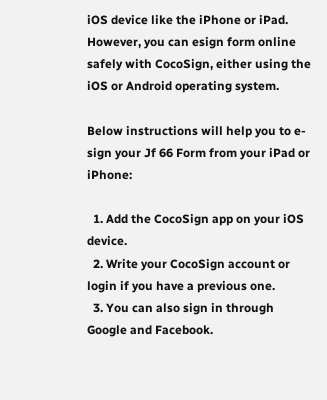iOS device like the iPhone or iPad. However, you can esign form online safely with CocoSign, either using the iOS or Android operating system.

Below instructions will help you to e-sign your Jf 66 Form from your iPad or iPhone:

  1. Add the CocoSign app on your iOS device.
  2. Write your CocoSign account or login if you have a previous one.
  3. You can also sign in through Google and Facebook.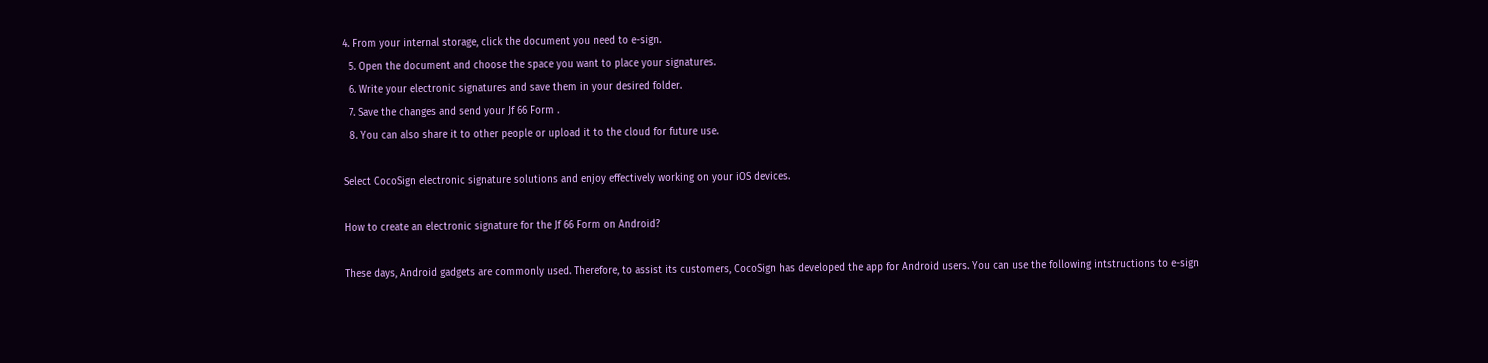4. From your internal storage, click the document you need to e-sign.
  5. Open the document and choose the space you want to place your signatures.
  6. Write your electronic signatures and save them in your desired folder.
  7. Save the changes and send your Jf 66 Form .
  8. You can also share it to other people or upload it to the cloud for future use.

Select CocoSign electronic signature solutions and enjoy effectively working on your iOS devices.

How to create an electronic signature for the Jf 66 Form on Android?

These days, Android gadgets are commonly used. Therefore, to assist its customers, CocoSign has developed the app for Android users. You can use the following intstructions to e-sign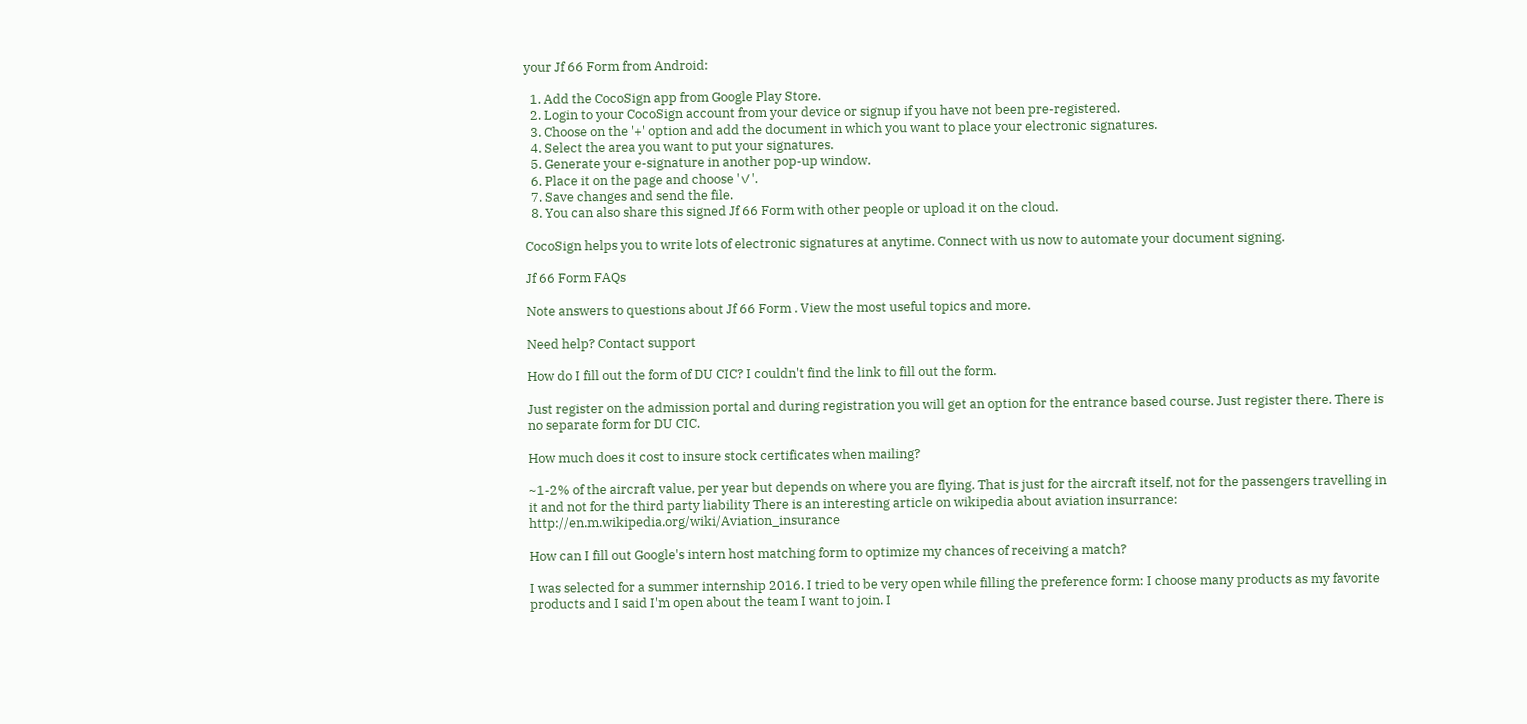your Jf 66 Form from Android:

  1. Add the CocoSign app from Google Play Store.
  2. Login to your CocoSign account from your device or signup if you have not been pre-registered.
  3. Choose on the '+' option and add the document in which you want to place your electronic signatures.
  4. Select the area you want to put your signatures.
  5. Generate your e-signature in another pop-up window.
  6. Place it on the page and choose '✓'.
  7. Save changes and send the file.
  8. You can also share this signed Jf 66 Form with other people or upload it on the cloud.

CocoSign helps you to write lots of electronic signatures at anytime. Connect with us now to automate your document signing.

Jf 66 Form FAQs

Note answers to questions about Jf 66 Form . View the most useful topics and more.

Need help? Contact support

How do I fill out the form of DU CIC? I couldn't find the link to fill out the form.

Just register on the admission portal and during registration you will get an option for the entrance based course. Just register there. There is no separate form for DU CIC.

How much does it cost to insure stock certificates when mailing?

~1-2% of the aircraft value, per year but depends on where you are flying. That is just for the aircraft itself, not for the passengers travelling in it and not for the third party liability There is an interesting article on wikipedia about aviation insurrance: http://en.m.wikipedia.org/wiki/Aviation_insurance

How can I fill out Google's intern host matching form to optimize my chances of receiving a match?

I was selected for a summer internship 2016. I tried to be very open while filling the preference form: I choose many products as my favorite products and I said I'm open about the team I want to join. I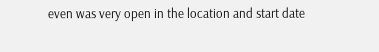even was very open in the location and start date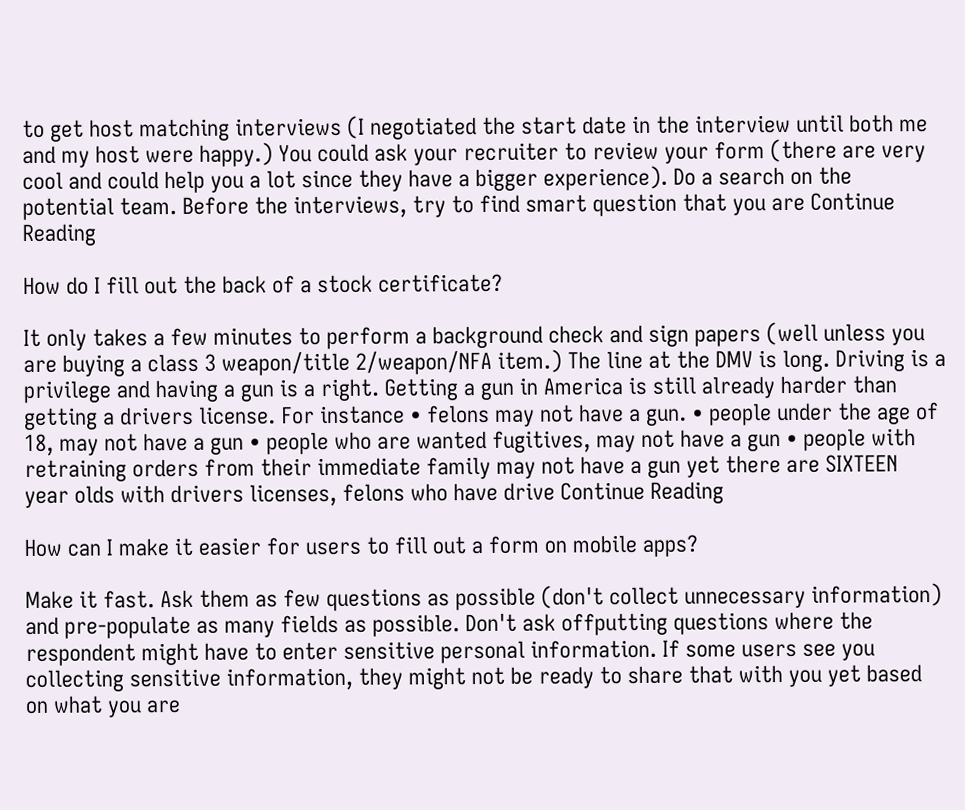to get host matching interviews (I negotiated the start date in the interview until both me and my host were happy.) You could ask your recruiter to review your form (there are very cool and could help you a lot since they have a bigger experience). Do a search on the potential team. Before the interviews, try to find smart question that you are Continue Reading

How do I fill out the back of a stock certificate?

It only takes a few minutes to perform a background check and sign papers (well unless you are buying a class 3 weapon/title 2/weapon/NFA item.) The line at the DMV is long. Driving is a privilege and having a gun is a right. Getting a gun in America is still already harder than getting a drivers license. For instance • felons may not have a gun. • people under the age of 18, may not have a gun • people who are wanted fugitives, may not have a gun • people with retraining orders from their immediate family may not have a gun yet there are SIXTEEN year olds with drivers licenses, felons who have drive Continue Reading

How can I make it easier for users to fill out a form on mobile apps?

Make it fast. Ask them as few questions as possible (don't collect unnecessary information) and pre-populate as many fields as possible. Don't ask offputting questions where the respondent might have to enter sensitive personal information. If some users see you collecting sensitive information, they might not be ready to share that with you yet based on what you are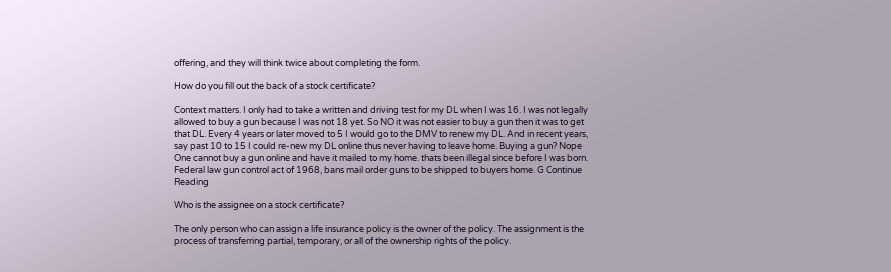offering, and they will think twice about completing the form.

How do you fill out the back of a stock certificate?

Context matters. I only had to take a written and driving test for my DL when I was 16. I was not legally allowed to buy a gun because I was not 18 yet. So NO it was not easier to buy a gun then it was to get that DL. Every 4 years or later moved to 5 I would go to the DMV to renew my DL. And in recent years, say past 10 to 15 I could re-new my DL online thus never having to leave home. Buying a gun? Nope One cannot buy a gun online and have it mailed to my home. thats been illegal since before I was born. Federal law gun control act of 1968, bans mail order guns to be shipped to buyers home. G Continue Reading

Who is the assignee on a stock certificate?

The only person who can assign a life insurance policy is the owner of the policy. The assignment is the process of transferring partial, temporary, or all of the ownership rights of the policy.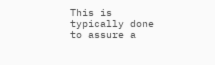This is typically done to assure a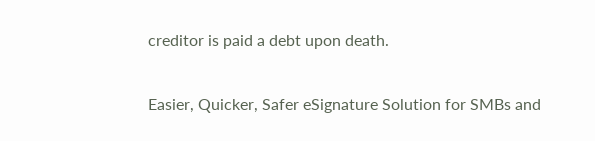creditor is paid a debt upon death.

Easier, Quicker, Safer eSignature Solution for SMBs and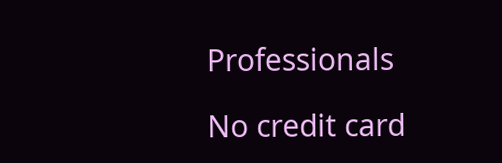Professionals

No credit card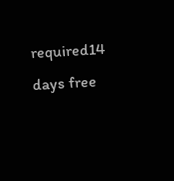required14 days free